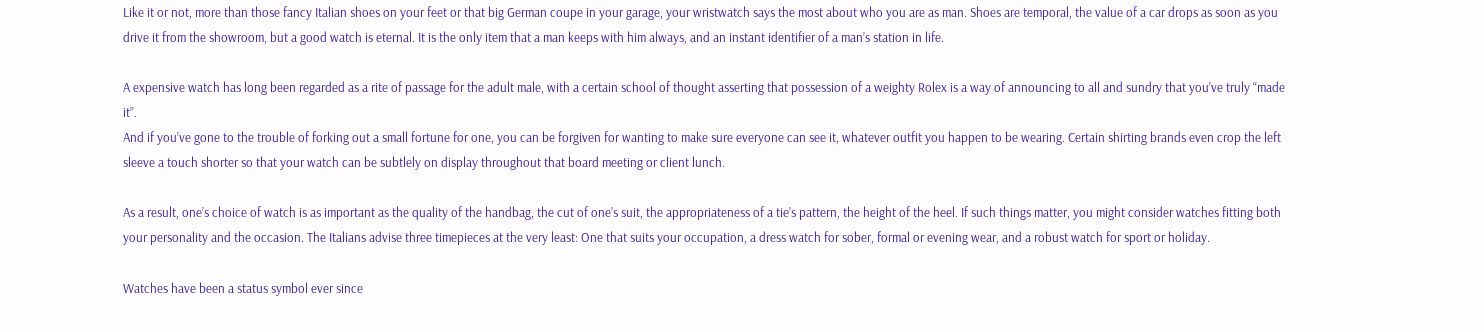Like it or not, more than those fancy Italian shoes on your feet or that big German coupe in your garage, your wristwatch says the most about who you are as man. Shoes are temporal, the value of a car drops as soon as you drive it from the showroom, but a good watch is eternal. It is the only item that a man keeps with him always, and an instant identifier of a man’s station in life.

A expensive watch has long been regarded as a rite of passage for the adult male, with a certain school of thought asserting that possession of a weighty Rolex is a way of announcing to all and sundry that you’ve truly “made it”.
And if you’ve gone to the trouble of forking out a small fortune for one, you can be forgiven for wanting to make sure everyone can see it, whatever outfit you happen to be wearing. Certain shirting brands even crop the left sleeve a touch shorter so that your watch can be subtlely on display throughout that board meeting or client lunch.

As a result, one’s choice of watch is as important as the quality of the handbag, the cut of one’s suit, the appropriateness of a tie’s pattern, the height of the heel. If such things matter, you might consider watches fitting both your personality and the occasion. The Italians advise three timepieces at the very least: One that suits your occupation, a dress watch for sober, formal or evening wear, and a robust watch for sport or holiday.

Watches have been a status symbol ever since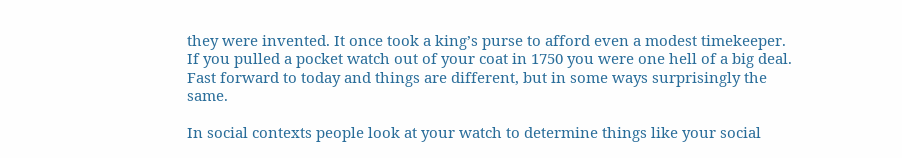they were invented. It once took a king’s purse to afford even a modest timekeeper. If you pulled a pocket watch out of your coat in 1750 you were one hell of a big deal. Fast forward to today and things are different, but in some ways surprisingly the same.

In social contexts people look at your watch to determine things like your social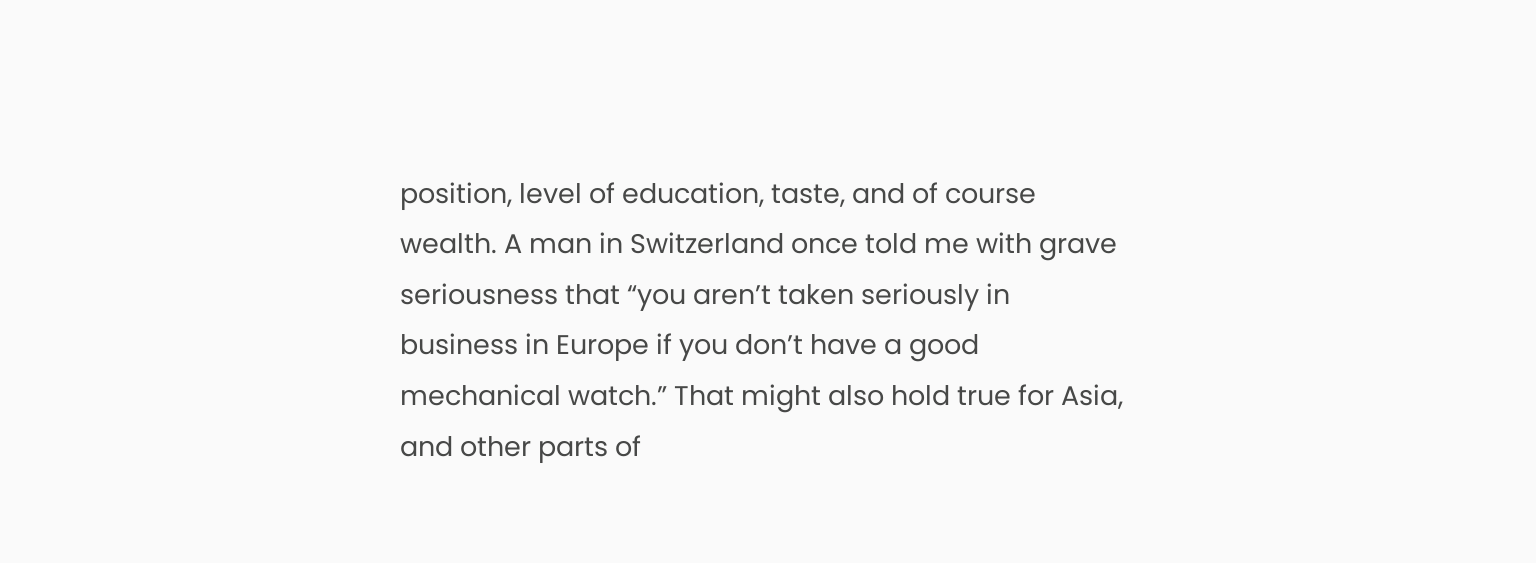position, level of education, taste, and of course wealth. A man in Switzerland once told me with grave seriousness that “you aren’t taken seriously in business in Europe if you don’t have a good mechanical watch.” That might also hold true for Asia, and other parts of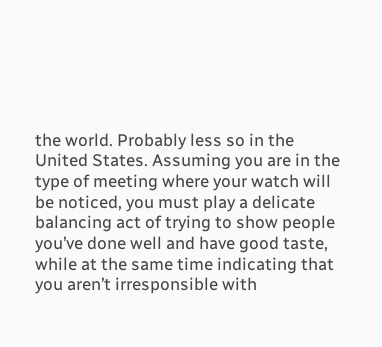the world. Probably less so in the United States. Assuming you are in the type of meeting where your watch will be noticed, you must play a delicate balancing act of trying to show people you’ve done well and have good taste, while at the same time indicating that you aren’t irresponsible with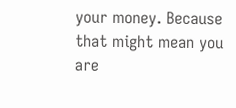your money. Because that might mean you are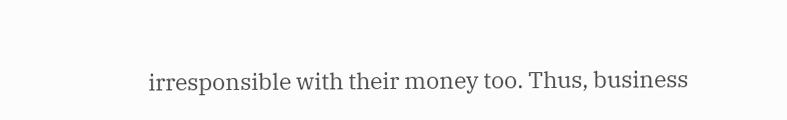irresponsible with their money too. Thus, business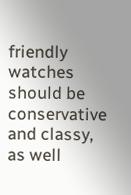friendly watches should be conservative and classy, as well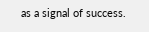as a signal of success.